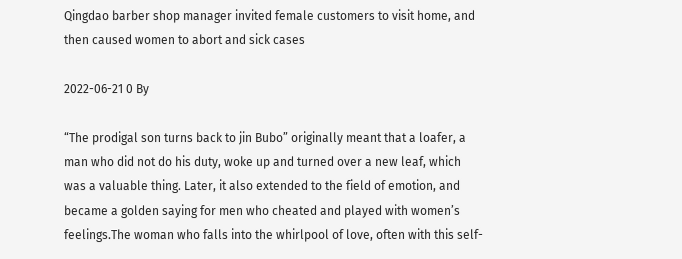Qingdao barber shop manager invited female customers to visit home, and then caused women to abort and sick cases

2022-06-21 0 By

“The prodigal son turns back to jin Bubo” originally meant that a loafer, a man who did not do his duty, woke up and turned over a new leaf, which was a valuable thing. Later, it also extended to the field of emotion, and became a golden saying for men who cheated and played with women’s feelings.The woman who falls into the whirlpool of love, often with this self-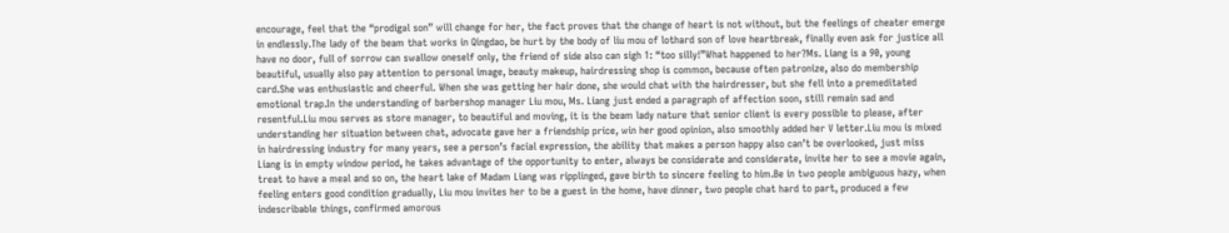encourage, feel that the “prodigal son” will change for her, the fact proves that the change of heart is not without, but the feelings of cheater emerge in endlessly.The lady of the beam that works in Qingdao, be hurt by the body of liu mou of lothard son of love heartbreak, finally even ask for justice all have no door, full of sorrow can swallow oneself only, the friend of side also can sigh 1: “too silly!”What happened to her?Ms. Liang is a 90, young beautiful, usually also pay attention to personal image, beauty makeup, hairdressing shop is common, because often patronize, also do membership card.She was enthusiastic and cheerful. When she was getting her hair done, she would chat with the hairdresser, but she fell into a premeditated emotional trap.In the understanding of barbershop manager Liu mou, Ms. Liang just ended a paragraph of affection soon, still remain sad and resentful.Liu mou serves as store manager, to beautiful and moving, it is the beam lady nature that senior client is every possible to please, after understanding her situation between chat, advocate gave her a friendship price, win her good opinion, also smoothly added her V letter.Liu mou is mixed in hairdressing industry for many years, see a person’s facial expression, the ability that makes a person happy also can’t be overlooked, just miss Liang is in empty window period, he takes advantage of the opportunity to enter, always be considerate and considerate, invite her to see a movie again, treat to have a meal and so on, the heart lake of Madam Liang was ripplinged, gave birth to sincere feeling to him.Be in two people ambiguous hazy, when feeling enters good condition gradually, Liu mou invites her to be a guest in the home, have dinner, two people chat hard to part, produced a few indescribable things, confirmed amorous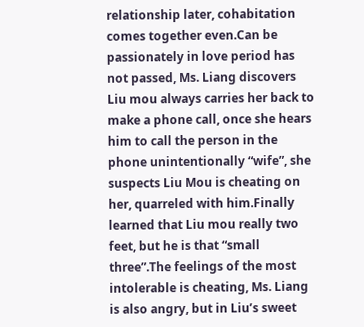relationship later, cohabitation comes together even.Can be passionately in love period has not passed, Ms. Liang discovers Liu mou always carries her back to make a phone call, once she hears him to call the person in the phone unintentionally “wife”, she suspects Liu Mou is cheating on her, quarreled with him.Finally learned that Liu mou really two feet, but he is that “small three”.The feelings of the most intolerable is cheating, Ms. Liang is also angry, but in Liu’s sweet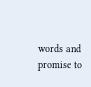words and promise to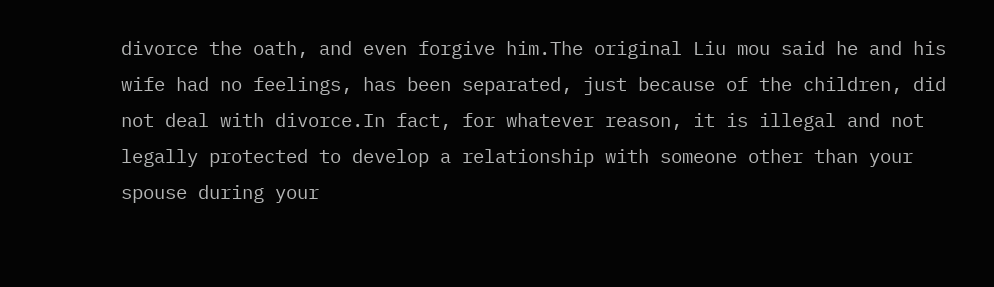divorce the oath, and even forgive him.The original Liu mou said he and his wife had no feelings, has been separated, just because of the children, did not deal with divorce.In fact, for whatever reason, it is illegal and not legally protected to develop a relationship with someone other than your spouse during your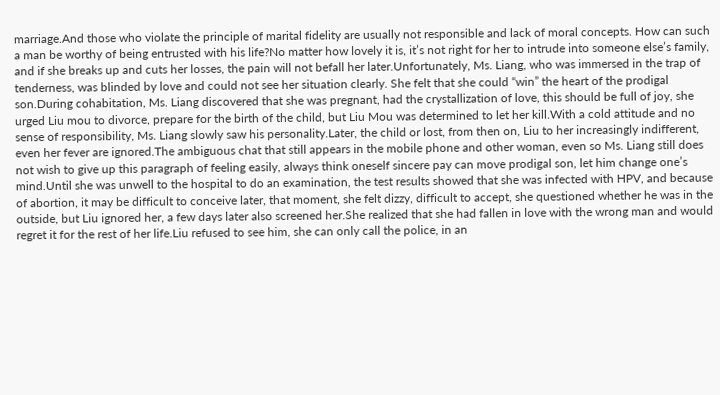marriage.And those who violate the principle of marital fidelity are usually not responsible and lack of moral concepts. How can such a man be worthy of being entrusted with his life?No matter how lovely it is, it’s not right for her to intrude into someone else’s family, and if she breaks up and cuts her losses, the pain will not befall her later.Unfortunately, Ms. Liang, who was immersed in the trap of tenderness, was blinded by love and could not see her situation clearly. She felt that she could “win” the heart of the prodigal son.During cohabitation, Ms. Liang discovered that she was pregnant, had the crystallization of love, this should be full of joy, she urged Liu mou to divorce, prepare for the birth of the child, but Liu Mou was determined to let her kill.With a cold attitude and no sense of responsibility, Ms. Liang slowly saw his personality.Later, the child or lost, from then on, Liu to her increasingly indifferent, even her fever are ignored.The ambiguous chat that still appears in the mobile phone and other woman, even so Ms. Liang still does not wish to give up this paragraph of feeling easily, always think oneself sincere pay can move prodigal son, let him change one’s mind.Until she was unwell to the hospital to do an examination, the test results showed that she was infected with HPV, and because of abortion, it may be difficult to conceive later, that moment, she felt dizzy, difficult to accept, she questioned whether he was in the outside, but Liu ignored her, a few days later also screened her.She realized that she had fallen in love with the wrong man and would regret it for the rest of her life.Liu refused to see him, she can only call the police, in an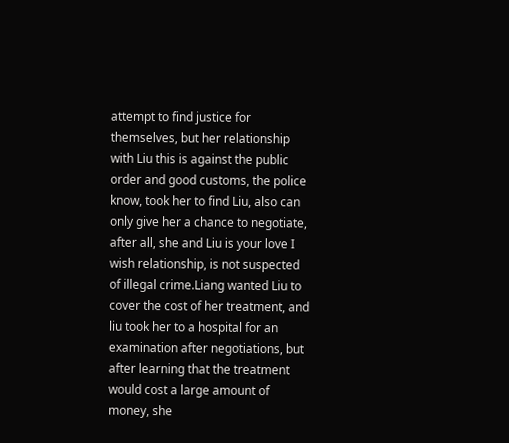attempt to find justice for themselves, but her relationship with Liu this is against the public order and good customs, the police know, took her to find Liu, also can only give her a chance to negotiate, after all, she and Liu is your love I wish relationship, is not suspected of illegal crime.Liang wanted Liu to cover the cost of her treatment, and liu took her to a hospital for an examination after negotiations, but after learning that the treatment would cost a large amount of money, she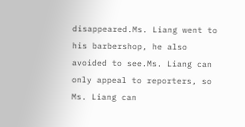disappeared.Ms. Liang went to his barbershop, he also avoided to see.Ms. Liang can only appeal to reporters, so Ms. Liang can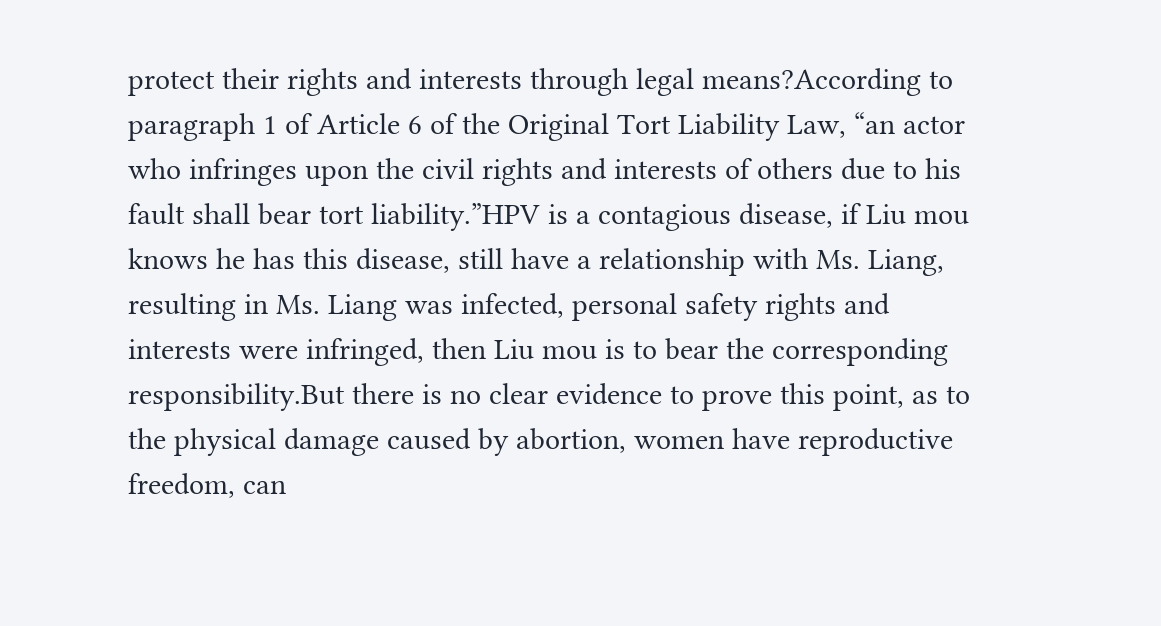protect their rights and interests through legal means?According to paragraph 1 of Article 6 of the Original Tort Liability Law, “an actor who infringes upon the civil rights and interests of others due to his fault shall bear tort liability.”HPV is a contagious disease, if Liu mou knows he has this disease, still have a relationship with Ms. Liang, resulting in Ms. Liang was infected, personal safety rights and interests were infringed, then Liu mou is to bear the corresponding responsibility.But there is no clear evidence to prove this point, as to the physical damage caused by abortion, women have reproductive freedom, can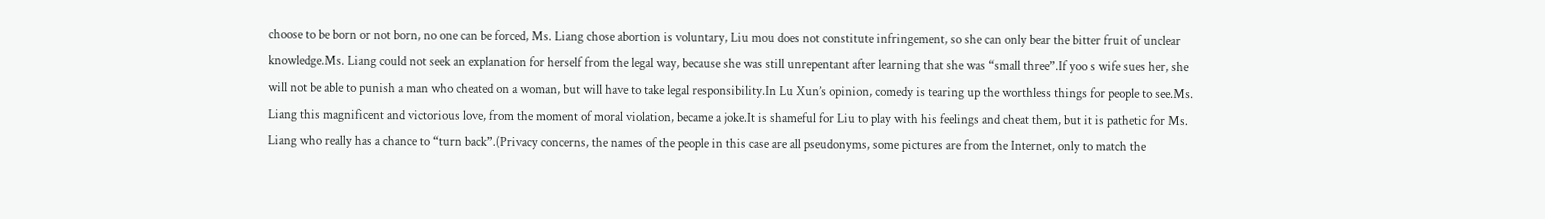choose to be born or not born, no one can be forced, Ms. Liang chose abortion is voluntary, Liu mou does not constitute infringement, so she can only bear the bitter fruit of unclear knowledge.Ms. Liang could not seek an explanation for herself from the legal way, because she was still unrepentant after learning that she was “small three”.If yoo s wife sues her, she will not be able to punish a man who cheated on a woman, but will have to take legal responsibility.In Lu Xun’s opinion, comedy is tearing up the worthless things for people to see.Ms. Liang this magnificent and victorious love, from the moment of moral violation, became a joke.It is shameful for Liu to play with his feelings and cheat them, but it is pathetic for Ms. Liang who really has a chance to “turn back”.(Privacy concerns, the names of the people in this case are all pseudonyms, some pictures are from the Internet, only to match the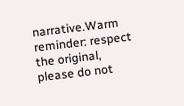narrative.Warm reminder: respect the original, please do not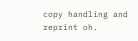copy handling and reprint oh.